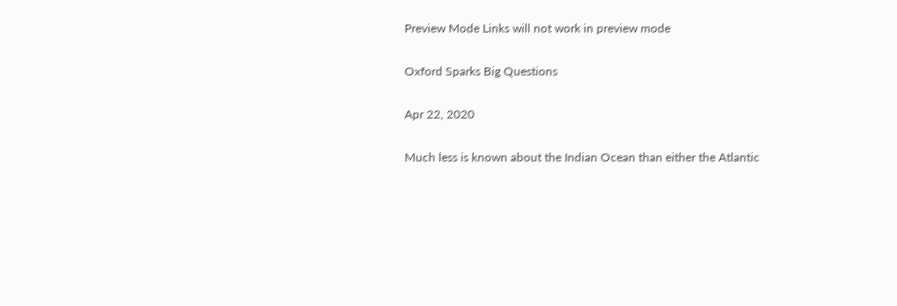Preview Mode Links will not work in preview mode

Oxford Sparks Big Questions

Apr 22, 2020

Much less is known about the Indian Ocean than either the Atlantic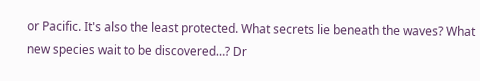or Pacific. It's also the least protected. What secrets lie beneath the waves? What new species wait to be discovered…? Dr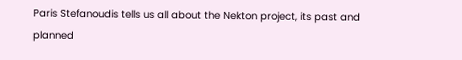Paris Stefanoudis tells us all about the Nekton project, its past and planned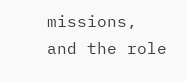missions, and the role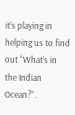it’s playing in helping us to find out “What’s in the Indian Ocean?”.